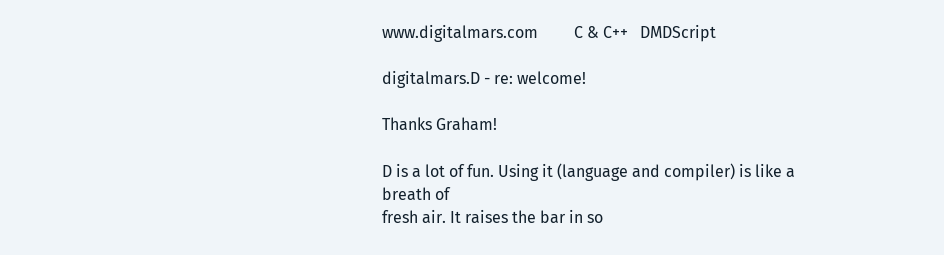www.digitalmars.com         C & C++   DMDScript

digitalmars.D - re: welcome!

Thanks Graham!

D is a lot of fun. Using it (language and compiler) is like a breath of
fresh air. It raises the bar in so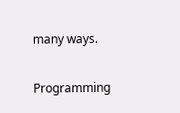many ways.

Programming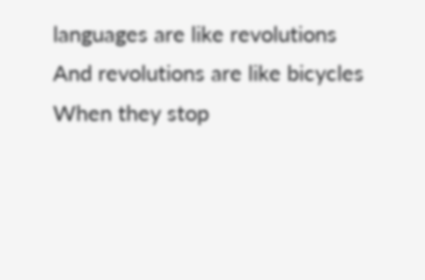languages are like revolutions
And revolutions are like bicycles
When they stop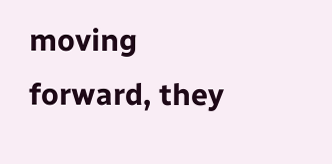moving forward, they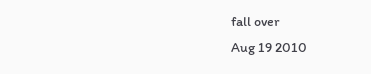fall over
Aug 19 2010